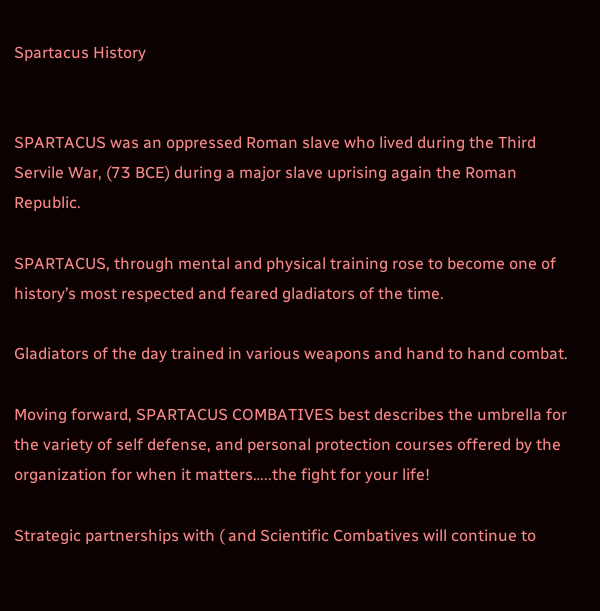Spartacus History


SPARTACUS was an oppressed Roman slave who lived during the Third Servile War, (73 BCE) during a major slave uprising again the Roman Republic.

SPARTACUS, through mental and physical training rose to become one of history’s most respected and feared gladiators of the time.

Gladiators of the day trained in various weapons and hand to hand combat.

Moving forward, SPARTACUS COMBATIVES best describes the umbrella for the variety of self defense, and personal protection courses offered by the organization for when it matters…..the fight for your life!

Strategic partnerships with ( and Scientific Combatives will continue to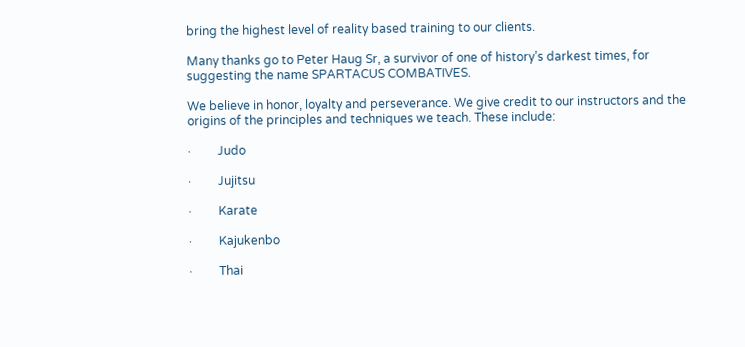bring the highest level of reality based training to our clients.

Many thanks go to Peter Haug Sr, a survivor of one of history’s darkest times, for suggesting the name SPARTACUS COMBATIVES.

We believe in honor, loyalty and perseverance. We give credit to our instructors and the origins of the principles and techniques we teach. These include:

·         Judo

·         Jujitsu

·         Karate

·         Kajukenbo

·         Thai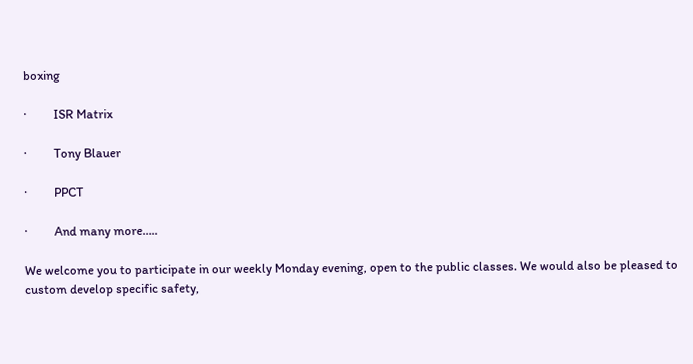boxing

·         ISR Matrix

·         Tony Blauer

·         PPCT

·         And many more…..

We welcome you to participate in our weekly Monday evening, open to the public classes. We would also be pleased to custom develop specific safety,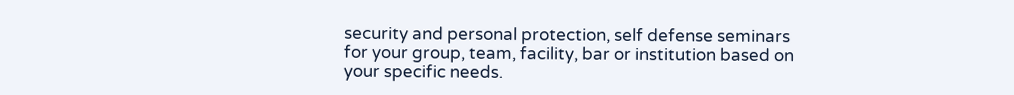security and personal protection, self defense seminars for your group, team, facility, bar or institution based on your specific needs.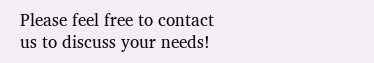Please feel free to contact us to discuss your needs!